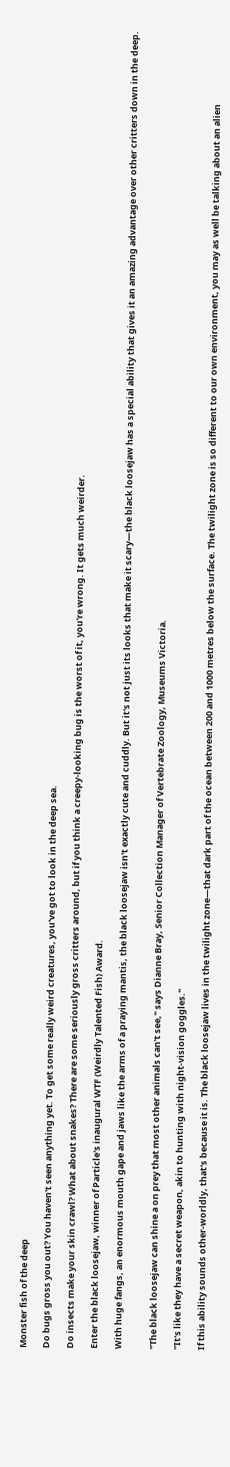Monster fish of the deep

Do bugs gross you out? You haven't seen anything yet. To get some really weird creatures, you've got to look in the deep sea.

Do insects make your skin crawl? What about snakes? There are some seriously gross critters around, but if you think a creepy-looking bug is the worst of it, you're wrong. It gets much weirder.

Enter the black loosejaw, winner of Particle's inaugural WTF (Weirdly Talented Fish) Award.

With huge fangs, an enormous mouth gape and jaws like the arms of a praying mantis, the black loosejaw isn't exactly cute and cuddly. But it's not just its looks that make it scary—the black loosejaw has a special ability that gives it an amazing advantage over other critters down in the deep.


"The black loosejaw can shine a on prey that most other animals can't see," says Dianne Bray, Senior Collection Manager of Vertebrate Zoology, Museums Victoria.

"It's like they have a secret weapon, akin to hunting with night-vision goggles."

If this ability sounds other-worldly, that's because it is. The black loosejaw lives in the twilight zone—that dark part of the ocean between 200 and 1000 metres below the surface. The twilight zone is so different to our own environment, you may as well be talking about an alien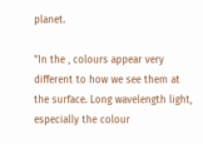planet.

"In the , colours appear very different to how we see them at the surface. Long wavelength light, especially the colour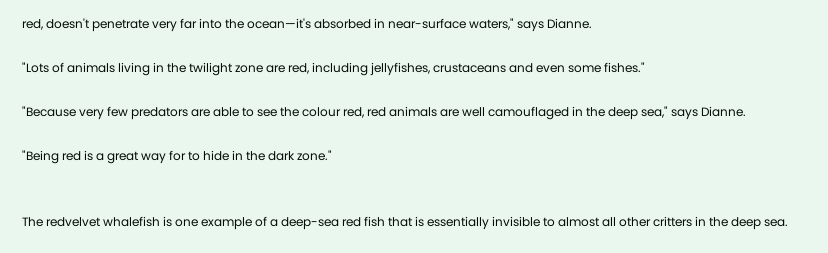red, doesn't penetrate very far into the ocean—it's absorbed in near-surface waters," says Dianne.

"Lots of animals living in the twilight zone are red, including jellyfishes, crustaceans and even some fishes."

"Because very few predators are able to see the colour red, red animals are well camouflaged in the deep sea," says Dianne.

"Being red is a great way for to hide in the dark zone."


The redvelvet whalefish is one example of a deep-sea red fish that is essentially invisible to almost all other critters in the deep sea.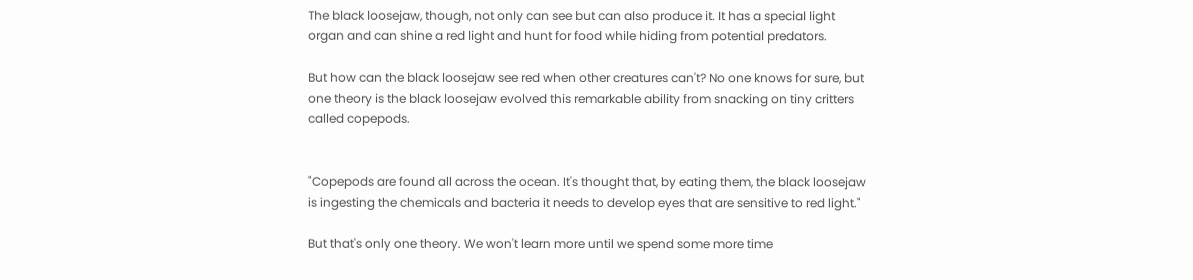The black loosejaw, though, not only can see but can also produce it. It has a special light organ and can shine a red light and hunt for food while hiding from potential predators.

But how can the black loosejaw see red when other creatures can't? No one knows for sure, but one theory is the black loosejaw evolved this remarkable ability from snacking on tiny critters called copepods.


"Copepods are found all across the ocean. It's thought that, by eating them, the black loosejaw is ingesting the chemicals and bacteria it needs to develop eyes that are sensitive to red light."

But that's only one theory. We won't learn more until we spend some more time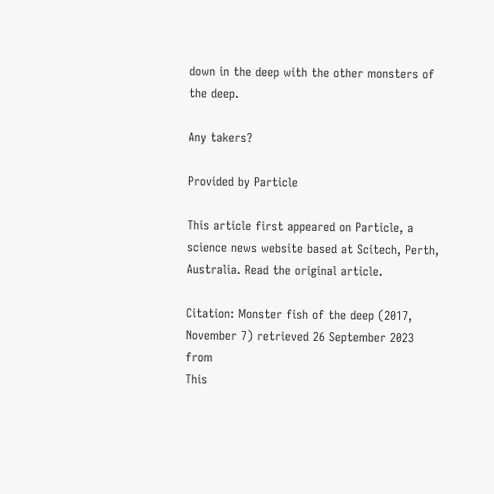down in the deep with the other monsters of the deep.

Any takers?

Provided by Particle

This article first appeared on Particle, a science news website based at Scitech, Perth, Australia. Read the original article.

Citation: Monster fish of the deep (2017, November 7) retrieved 26 September 2023 from
This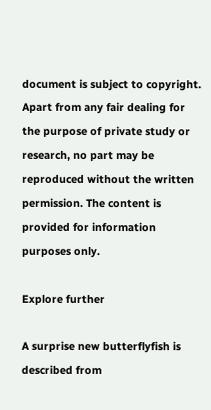document is subject to copyright. Apart from any fair dealing for the purpose of private study or research, no part may be reproduced without the written permission. The content is provided for information purposes only.

Explore further

A surprise new butterflyfish is described from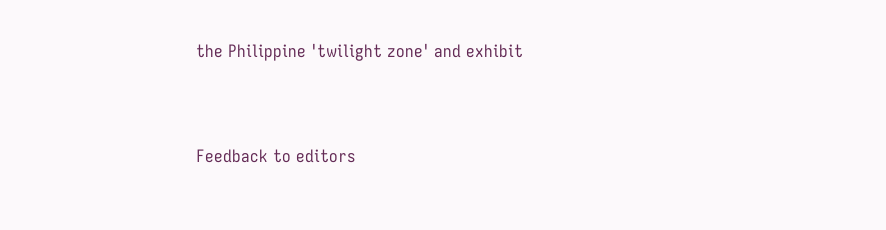the Philippine 'twilight zone' and exhibit


Feedback to editors